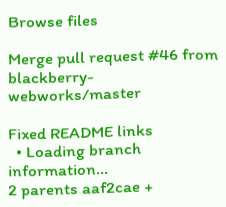Browse files

Merge pull request #46 from blackberry-webworks/master

Fixed README links
  • Loading branch information...
2 parents aaf2cae +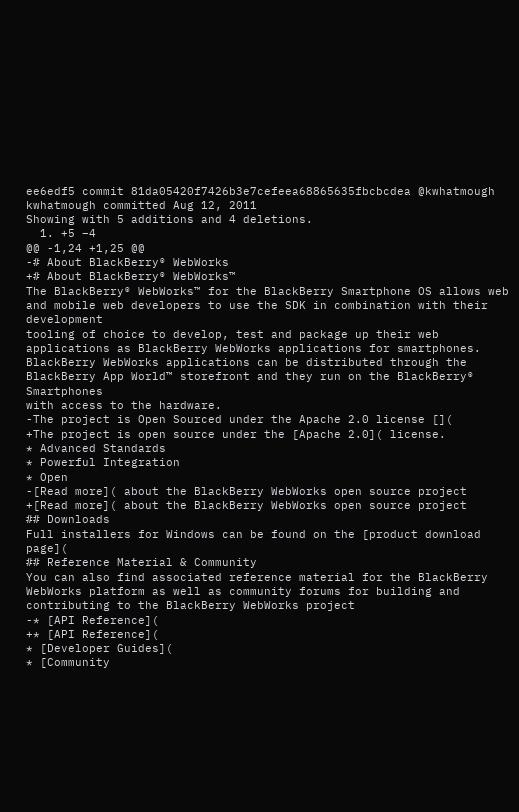ee6edf5 commit 81da05420f7426b3e7cefeea68865635fbcbcdea @kwhatmough kwhatmough committed Aug 12, 2011
Showing with 5 additions and 4 deletions.
  1. +5 −4
@@ -1,24 +1,25 @@
-# About BlackBerry® WebWorks
+# About BlackBerry® WebWorks™
The BlackBerry® WebWorks™ for the BlackBerry Smartphone OS allows web and mobile web developers to use the SDK in combination with their development
tooling of choice to develop, test and package up their web applications as BlackBerry WebWorks applications for smartphones.
BlackBerry WebWorks applications can be distributed through the BlackBerry App World™ storefront and they run on the BlackBerry® Smartphones
with access to the hardware.
-The project is Open Sourced under the Apache 2.0 license [](
+The project is open source under the [Apache 2.0]( license.
* Advanced Standards
* Powerful Integration
* Open
-[Read more]( about the BlackBerry WebWorks open source project
+[Read more]( about the BlackBerry WebWorks open source project
## Downloads
Full installers for Windows can be found on the [product download page](
## Reference Material & Community
You can also find associated reference material for the BlackBerry WebWorks platform as well as community forums for building and contributing to the BlackBerry WebWorks project
-* [API Reference](
+* [API Reference](
* [Developer Guides](
* [Community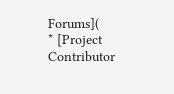Forums](
* [Project Contributor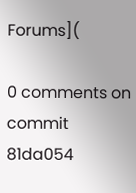Forums](

0 comments on commit 81da054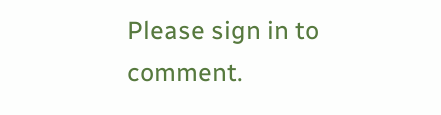Please sign in to comment.